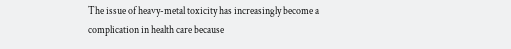The issue of heavy-metal toxicity has increasingly become a complication in health care because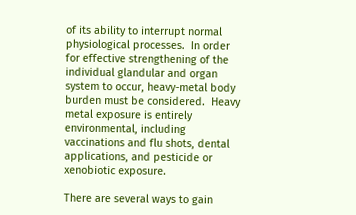of its ability to interrupt normal physiological processes.  In order for effective strengthening of the individual glandular and organ system to occur, heavy-metal body burden must be considered.  Heavy metal exposure is entirely environmental, including vaccinations and flu shots, dental applications, and pesticide or xenobiotic exposure.

There are several ways to gain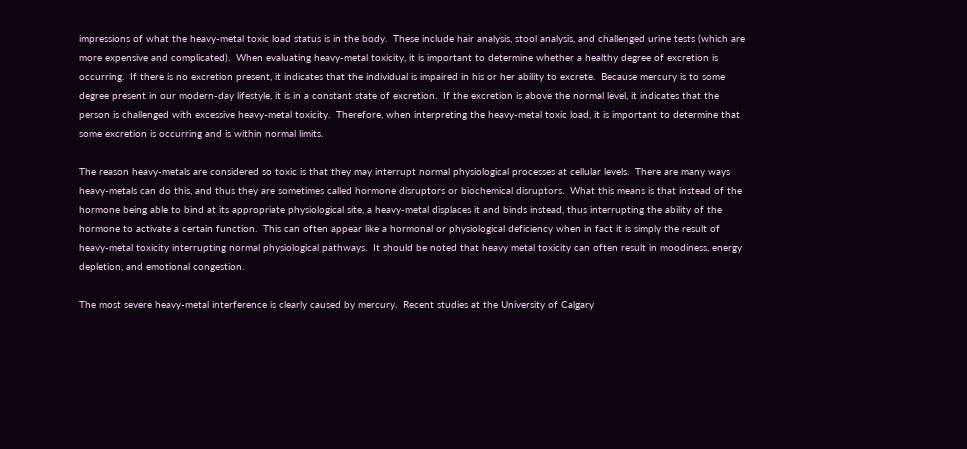impressions of what the heavy-metal toxic load status is in the body.  These include hair analysis, stool analysis, and challenged urine tests (which are more expensive and complicated).  When evaluating heavy-metal toxicity, it is important to determine whether a healthy degree of excretion is occurring.  If there is no excretion present, it indicates that the individual is impaired in his or her ability to excrete.  Because mercury is to some degree present in our modern-day lifestyle, it is in a constant state of excretion.  If the excretion is above the normal level, it indicates that the person is challenged with excessive heavy-metal toxicity.  Therefore, when interpreting the heavy-metal toxic load, it is important to determine that some excretion is occurring and is within normal limits.

The reason heavy-metals are considered so toxic is that they may interrupt normal physiological processes at cellular levels.  There are many ways heavy-metals can do this, and thus they are sometimes called hormone disruptors or biochemical disruptors.  What this means is that instead of the hormone being able to bind at its appropriate physiological site, a heavy-metal displaces it and binds instead, thus interrupting the ability of the hormone to activate a certain function.  This can often appear like a hormonal or physiological deficiency when in fact it is simply the result of heavy-metal toxicity interrupting normal physiological pathways.  It should be noted that heavy metal toxicity can often result in moodiness, energy depletion, and emotional congestion.

The most severe heavy-metal interference is clearly caused by mercury.  Recent studies at the University of Calgary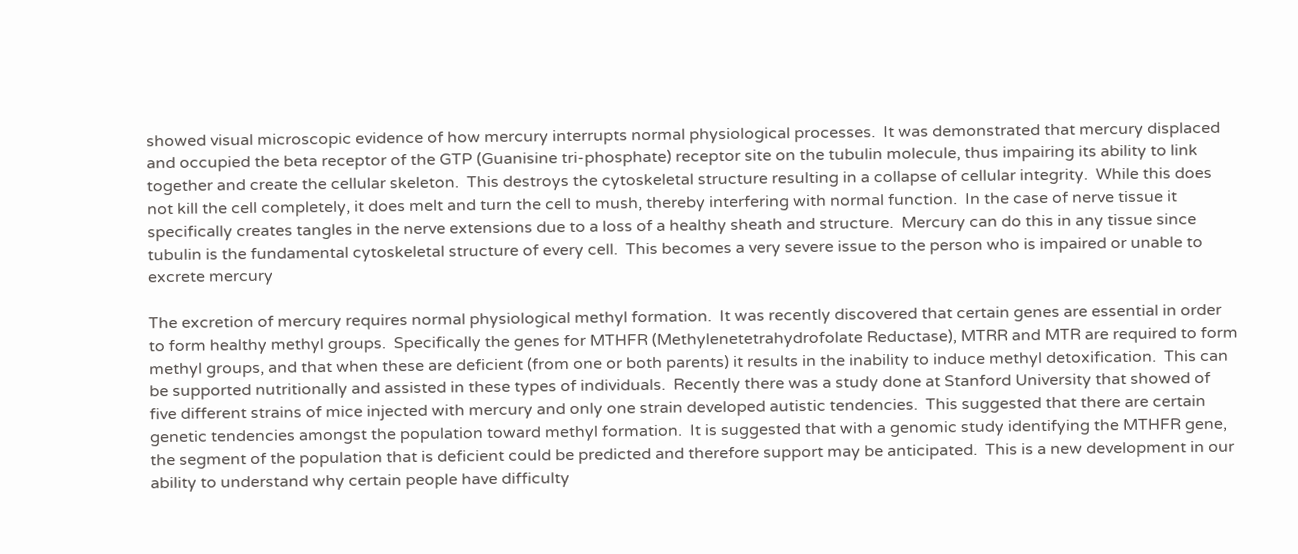showed visual microscopic evidence of how mercury interrupts normal physiological processes.  It was demonstrated that mercury displaced and occupied the beta receptor of the GTP (Guanisine tri-phosphate) receptor site on the tubulin molecule, thus impairing its ability to link together and create the cellular skeleton.  This destroys the cytoskeletal structure resulting in a collapse of cellular integrity.  While this does not kill the cell completely, it does melt and turn the cell to mush, thereby interfering with normal function.  In the case of nerve tissue it specifically creates tangles in the nerve extensions due to a loss of a healthy sheath and structure.  Mercury can do this in any tissue since tubulin is the fundamental cytoskeletal structure of every cell.  This becomes a very severe issue to the person who is impaired or unable to excrete mercury

The excretion of mercury requires normal physiological methyl formation.  It was recently discovered that certain genes are essential in order to form healthy methyl groups.  Specifically the genes for MTHFR (Methylenetetrahydrofolate Reductase), MTRR and MTR are required to form methyl groups, and that when these are deficient (from one or both parents) it results in the inability to induce methyl detoxification.  This can be supported nutritionally and assisted in these types of individuals.  Recently there was a study done at Stanford University that showed of five different strains of mice injected with mercury and only one strain developed autistic tendencies.  This suggested that there are certain genetic tendencies amongst the population toward methyl formation.  It is suggested that with a genomic study identifying the MTHFR gene, the segment of the population that is deficient could be predicted and therefore support may be anticipated.  This is a new development in our ability to understand why certain people have difficulty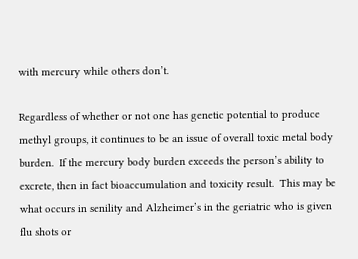with mercury while others don’t.

Regardless of whether or not one has genetic potential to produce methyl groups, it continues to be an issue of overall toxic metal body burden.  If the mercury body burden exceeds the person’s ability to excrete, then in fact bioaccumulation and toxicity result.  This may be what occurs in senility and Alzheimer’s in the geriatric who is given flu shots or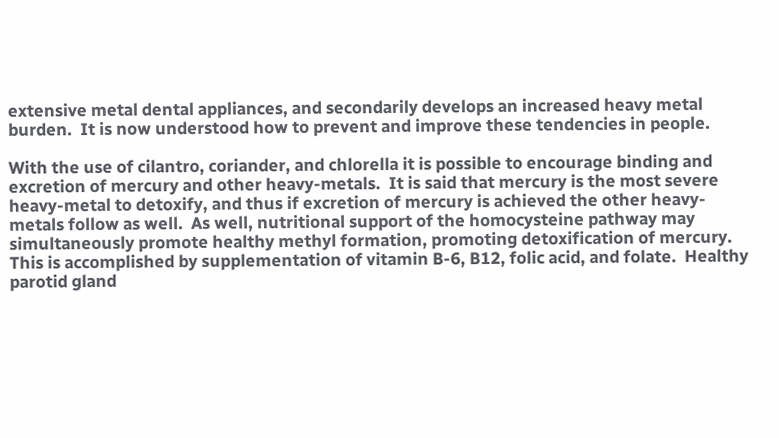extensive metal dental appliances, and secondarily develops an increased heavy metal burden.  It is now understood how to prevent and improve these tendencies in people.

With the use of cilantro, coriander, and chlorella it is possible to encourage binding and excretion of mercury and other heavy-metals.  It is said that mercury is the most severe heavy-metal to detoxify, and thus if excretion of mercury is achieved the other heavy-metals follow as well.  As well, nutritional support of the homocysteine pathway may simultaneously promote healthy methyl formation, promoting detoxification of mercury.  This is accomplished by supplementation of vitamin B-6, B12, folic acid, and folate.  Healthy parotid gland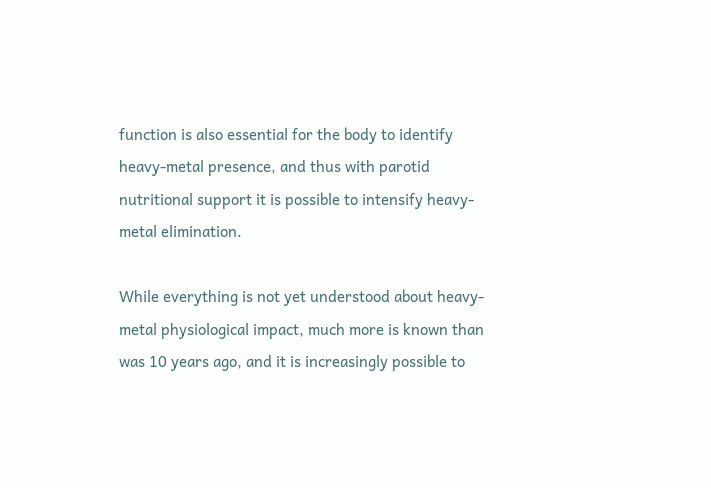function is also essential for the body to identify heavy-metal presence, and thus with parotid nutritional support it is possible to intensify heavy-metal elimination.

While everything is not yet understood about heavy-metal physiological impact, much more is known than was 10 years ago, and it is increasingly possible to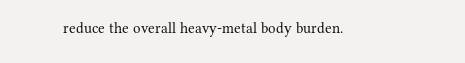reduce the overall heavy-metal body burden.